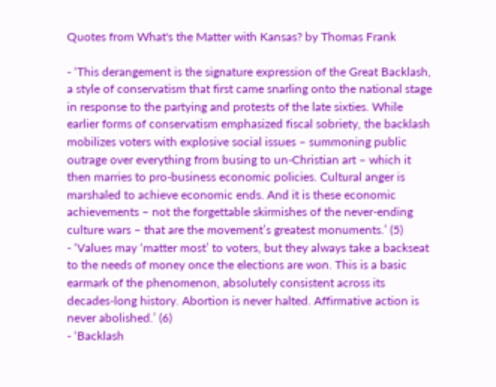Quotes from What's the Matter with Kansas? by Thomas Frank

- ‘This derangement is the signature expression of the Great Backlash, a style of conservatism that first came snarling onto the national stage in response to the partying and protests of the late sixties. While earlier forms of conservatism emphasized fiscal sobriety, the backlash mobilizes voters with explosive social issues – summoning public outrage over everything from busing to un-Christian art – which it then marries to pro-business economic policies. Cultural anger is marshaled to achieve economic ends. And it is these economic achievements – not the forgettable skirmishes of the never-ending culture wars – that are the movement’s greatest monuments.’ (5)
- ‘Values may ‘matter most’ to voters, but they always take a backseat to the needs of money once the elections are won. This is a basic earmark of the phenomenon, absolutely consistent across its decades-long history. Abortion is never halted. Affirmative action is never abolished.’ (6)
- ‘Backlash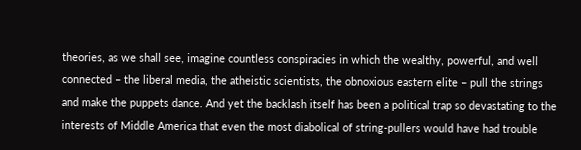theories, as we shall see, imagine countless conspiracies in which the wealthy, powerful, and well connected – the liberal media, the atheistic scientists, the obnoxious eastern elite – pull the strings and make the puppets dance. And yet the backlash itself has been a political trap so devastating to the interests of Middle America that even the most diabolical of string-pullers would have had trouble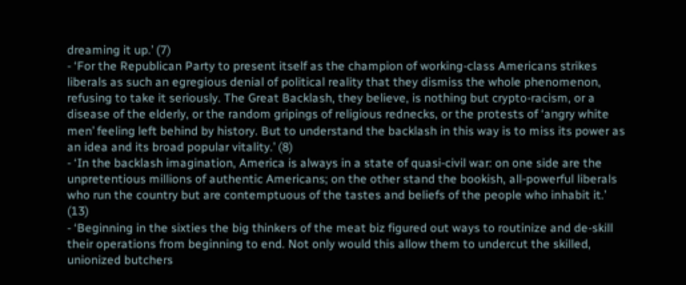dreaming it up.’ (7)
- ‘For the Republican Party to present itself as the champion of working-class Americans strikes liberals as such an egregious denial of political reality that they dismiss the whole phenomenon, refusing to take it seriously. The Great Backlash, they believe, is nothing but crypto-racism, or a disease of the elderly, or the random gripings of religious rednecks, or the protests of ‘angry white men’ feeling left behind by history. But to understand the backlash in this way is to miss its power as an idea and its broad popular vitality.’ (8)
- ‘In the backlash imagination, America is always in a state of quasi-civil war: on one side are the unpretentious millions of authentic Americans; on the other stand the bookish, all-powerful liberals who run the country but are contemptuous of the tastes and beliefs of the people who inhabit it.’ (13)
- ‘Beginning in the sixties the big thinkers of the meat biz figured out ways to routinize and de-skill their operations from beginning to end. Not only would this allow them to undercut the skilled, unionized butchers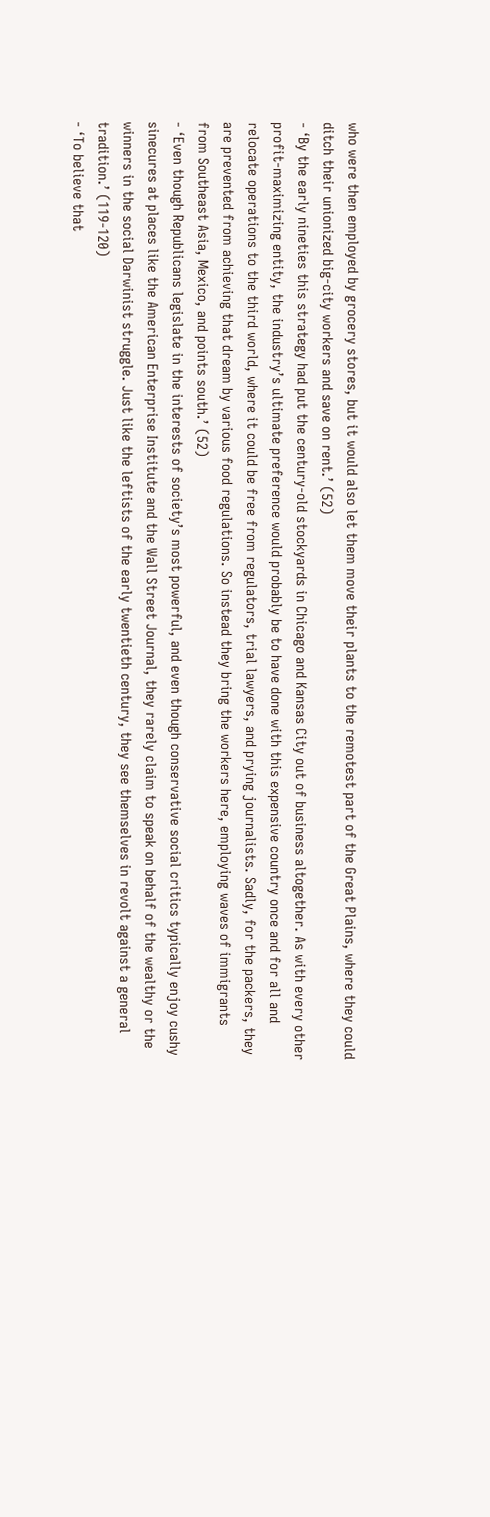who were then employed by grocery stores, but it would also let them move their plants to the remotest part of the Great Plains, where they could ditch their unionized big-city workers and save on rent.’ (52)
- ‘By the early nineties this strategy had put the century-old stockyards in Chicago and Kansas City out of business altogether. As with every other profit-maximizing entity, the industry’s ultimate preference would probably be to have done with this expensive country once and for all and relocate operations to the third world, where it could be free from regulators, trial lawyers, and prying journalists. Sadly, for the packers, they are prevented from achieving that dream by various food regulations. So instead they bring the workers here, employing waves of immigrants from Southeast Asia, Mexico, and points south.’ (52)
- ‘Even though Republicans legislate in the interests of society’s most powerful, and even though conservative social critics typically enjoy cushy sinecures at places like the American Enterprise Institute and the Wall Street Journal, they rarely claim to speak on behalf of the wealthy or the winners in the social Darwinist struggle. Just like the leftists of the early twentieth century, they see themselves in revolt against a general tradition.’ (119-120)
- ‘To believe that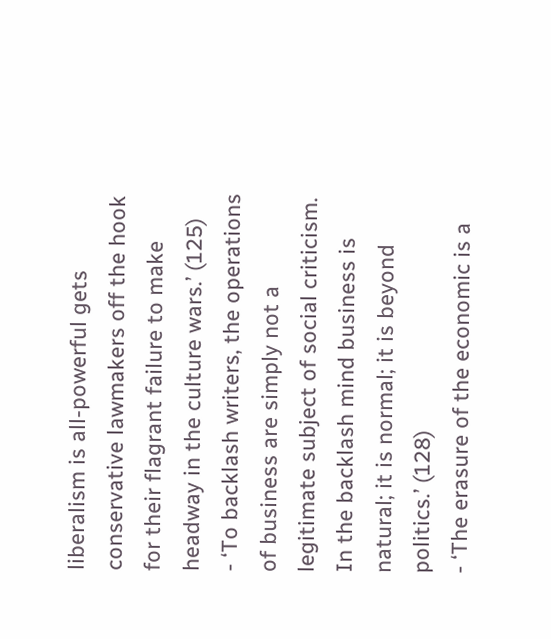liberalism is all-powerful gets conservative lawmakers off the hook for their flagrant failure to make headway in the culture wars.’ (125)
- ‘To backlash writers, the operations of business are simply not a legitimate subject of social criticism. In the backlash mind business is natural; it is normal; it is beyond politics.’ (128)
- ‘The erasure of the economic is a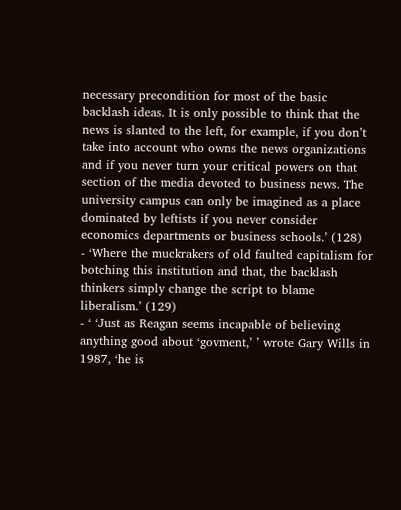necessary precondition for most of the basic backlash ideas. It is only possible to think that the news is slanted to the left, for example, if you don’t take into account who owns the news organizations and if you never turn your critical powers on that section of the media devoted to business news. The university campus can only be imagined as a place dominated by leftists if you never consider economics departments or business schools.’ (128)
- ‘Where the muckrakers of old faulted capitalism for botching this institution and that, the backlash thinkers simply change the script to blame liberalism.’ (129)
- ‘ ‘Just as Reagan seems incapable of believing anything good about ‘govment,’ ’ wrote Gary Wills in 1987, ‘he is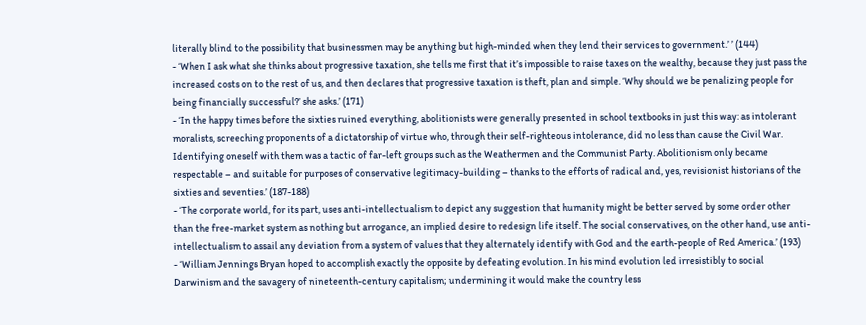literally blind to the possibility that businessmen may be anything but high-minded when they lend their services to government.’ ’ (144)
- ‘When I ask what she thinks about progressive taxation, she tells me first that it’s impossible to raise taxes on the wealthy, because they just pass the increased costs on to the rest of us, and then declares that progressive taxation is theft, plan and simple. ‘Why should we be penalizing people for being financially successful?’ she asks.’ (171)
- ‘In the happy times before the sixties ruined everything, abolitionists were generally presented in school textbooks in just this way: as intolerant moralists, screeching proponents of a dictatorship of virtue who, through their self-righteous intolerance, did no less than cause the Civil War. Identifying oneself with them was a tactic of far-left groups such as the Weathermen and the Communist Party. Abolitionism only became respectable – and suitable for purposes of conservative legitimacy-building – thanks to the efforts of radical and, yes, revisionist historians of the sixties and seventies.’ (187-188)
- ‘The corporate world, for its part, uses anti-intellectualism to depict any suggestion that humanity might be better served by some order other than the free-market system as nothing but arrogance, an implied desire to redesign life itself. The social conservatives, on the other hand, use anti-intellectualism to assail any deviation from a system of values that they alternately identify with God and the earth-people of Red America.’ (193)
- ‘William Jennings Bryan hoped to accomplish exactly the opposite by defeating evolution. In his mind evolution led irresistibly to social Darwinism and the savagery of nineteenth-century capitalism; undermining it would make the country less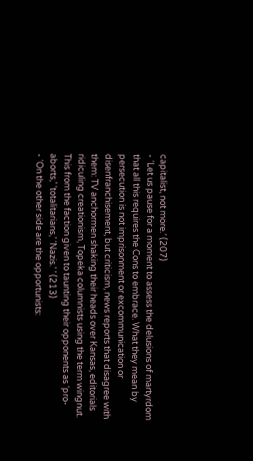capitalist, not more.’ (207)
- ‘Let us pause for a moment to assess the delusions of martyrdom that all this requires the Cons to embrace. What they mean by persecution is not imprisonment or excommunication or disenfranchisement, but criticism, news reports that disagree with them: TV anchormen shaking their heads over Kansas, editorials ridiculing creationism, Topeka columnists using the term wingnut. This from the faction given to taunting their opponents as ‘pro-aborts,’ ‘totalitarians,’ ‘Nazis.’ ’ (213)
- ‘On the other side are the opportunists: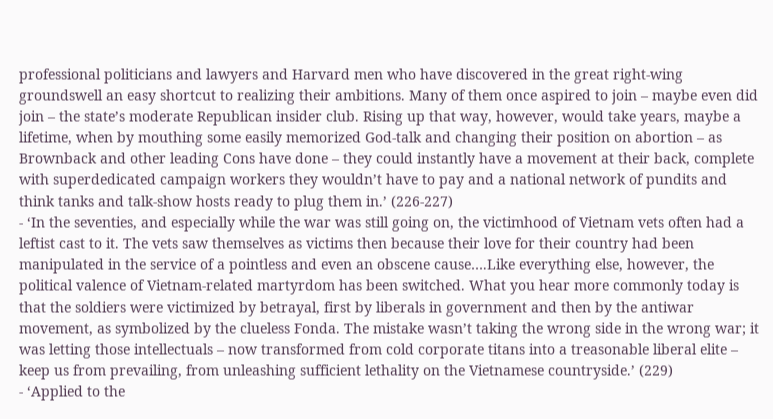professional politicians and lawyers and Harvard men who have discovered in the great right-wing groundswell an easy shortcut to realizing their ambitions. Many of them once aspired to join – maybe even did join – the state’s moderate Republican insider club. Rising up that way, however, would take years, maybe a lifetime, when by mouthing some easily memorized God-talk and changing their position on abortion – as Brownback and other leading Cons have done – they could instantly have a movement at their back, complete with superdedicated campaign workers they wouldn’t have to pay and a national network of pundits and think tanks and talk-show hosts ready to plug them in.’ (226-227)
- ‘In the seventies, and especially while the war was still going on, the victimhood of Vietnam vets often had a leftist cast to it. The vets saw themselves as victims then because their love for their country had been manipulated in the service of a pointless and even an obscene cause….Like everything else, however, the political valence of Vietnam-related martyrdom has been switched. What you hear more commonly today is that the soldiers were victimized by betrayal, first by liberals in government and then by the antiwar movement, as symbolized by the clueless Fonda. The mistake wasn’t taking the wrong side in the wrong war; it was letting those intellectuals – now transformed from cold corporate titans into a treasonable liberal elite – keep us from prevailing, from unleashing sufficient lethality on the Vietnamese countryside.’ (229)
- ‘Applied to the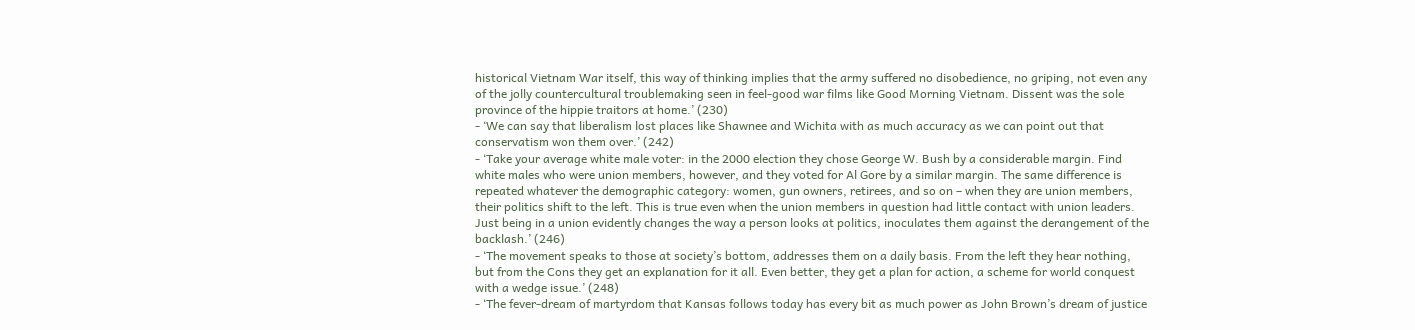historical Vietnam War itself, this way of thinking implies that the army suffered no disobedience, no griping, not even any of the jolly countercultural troublemaking seen in feel-good war films like Good Morning Vietnam. Dissent was the sole province of the hippie traitors at home.’ (230)
- ‘We can say that liberalism lost places like Shawnee and Wichita with as much accuracy as we can point out that conservatism won them over.’ (242)
- ‘Take your average white male voter: in the 2000 election they chose George W. Bush by a considerable margin. Find white males who were union members, however, and they voted for Al Gore by a similar margin. The same difference is repeated whatever the demographic category: women, gun owners, retirees, and so on – when they are union members, their politics shift to the left. This is true even when the union members in question had little contact with union leaders. Just being in a union evidently changes the way a person looks at politics, inoculates them against the derangement of the backlash.’ (246)
- ‘The movement speaks to those at society’s bottom, addresses them on a daily basis. From the left they hear nothing, but from the Cons they get an explanation for it all. Even better, they get a plan for action, a scheme for world conquest with a wedge issue.’ (248)
- ‘The fever-dream of martyrdom that Kansas follows today has every bit as much power as John Brown’s dream of justice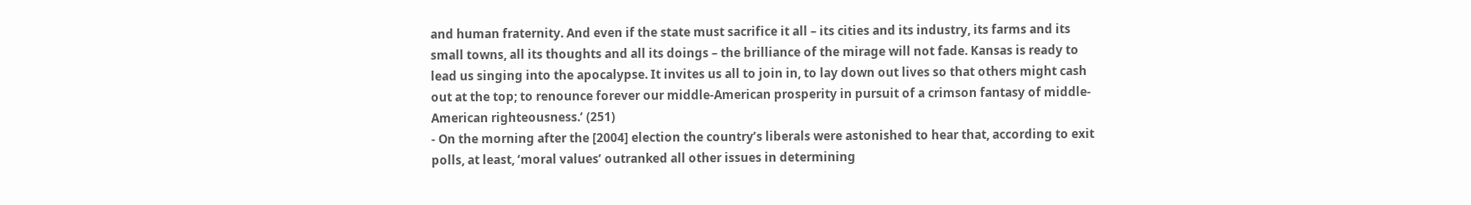and human fraternity. And even if the state must sacrifice it all – its cities and its industry, its farms and its small towns, all its thoughts and all its doings – the brilliance of the mirage will not fade. Kansas is ready to lead us singing into the apocalypse. It invites us all to join in, to lay down out lives so that others might cash out at the top; to renounce forever our middle-American prosperity in pursuit of a crimson fantasy of middle-American righteousness.’ (251)
- On the morning after the [2004] election the country’s liberals were astonished to hear that, according to exit polls, at least, ‘moral values’ outranked all other issues in determining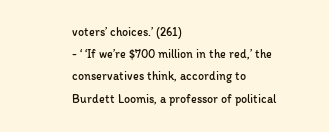voters’ choices.’ (261)
- ‘ ‘If we’re $700 million in the red,’ the conservatives think, according to Burdett Loomis, a professor of political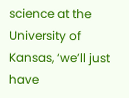science at the University of Kansas, ‘we’ll just have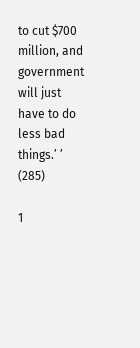to cut $700 million, and government will just have to do less bad things.’ ’ (285)

1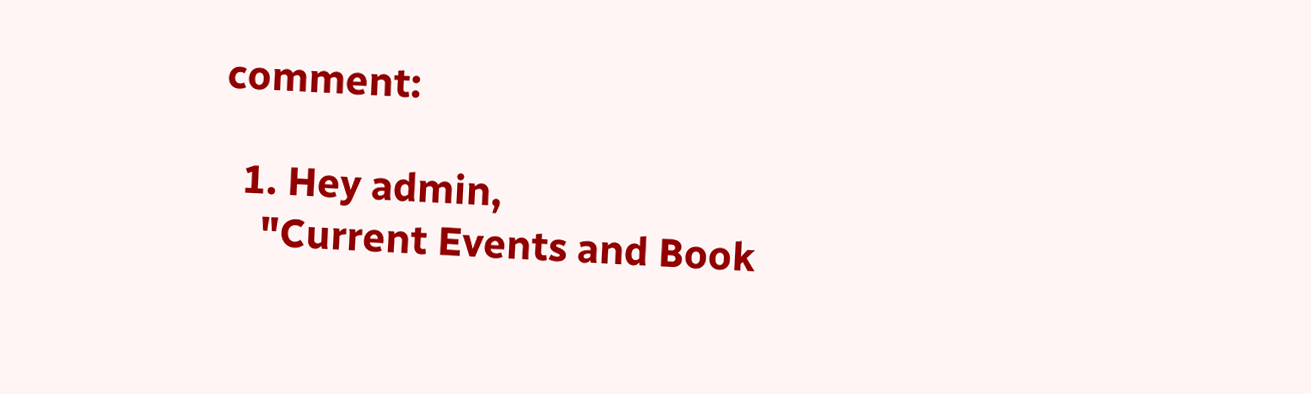comment:

  1. Hey admin,
    "Current Events and Book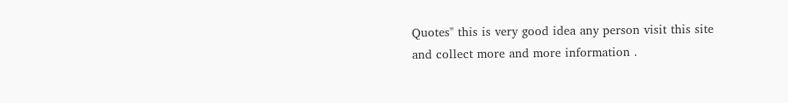Quotes" this is very good idea any person visit this site and collect more and more information .